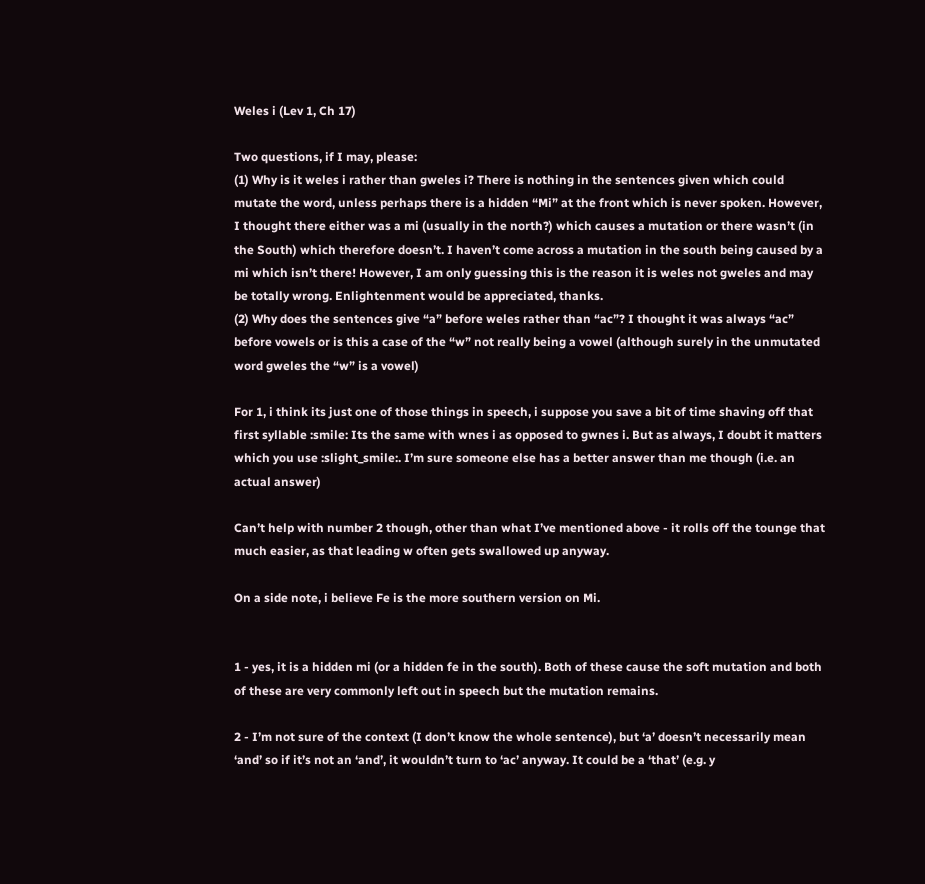Weles i (Lev 1, Ch 17)

Two questions, if I may, please:
(1) Why is it weles i rather than gweles i? There is nothing in the sentences given which could mutate the word, unless perhaps there is a hidden “Mi” at the front which is never spoken. However, I thought there either was a mi (usually in the north?) which causes a mutation or there wasn’t (in the South) which therefore doesn’t. I haven’t come across a mutation in the south being caused by a mi which isn’t there! However, I am only guessing this is the reason it is weles not gweles and may be totally wrong. Enlightenment would be appreciated, thanks.
(2) Why does the sentences give “a” before weles rather than “ac”? I thought it was always “ac” before vowels or is this a case of the “w” not really being a vowel (although surely in the unmutated word gweles the “w” is a vowel)

For 1, i think its just one of those things in speech, i suppose you save a bit of time shaving off that first syllable :smile: Its the same with wnes i as opposed to gwnes i. But as always, I doubt it matters which you use :slight_smile:. I’m sure someone else has a better answer than me though (i.e. an actual answer)

Can’t help with number 2 though, other than what I’ve mentioned above - it rolls off the tounge that much easier, as that leading w often gets swallowed up anyway.

On a side note, i believe Fe is the more southern version on Mi.


1 - yes, it is a hidden mi (or a hidden fe in the south). Both of these cause the soft mutation and both of these are very commonly left out in speech but the mutation remains.

2 - I’m not sure of the context (I don’t know the whole sentence), but ‘a’ doesn’t necessarily mean ‘and’ so if it’s not an ‘and’, it wouldn’t turn to ‘ac’ anyway. It could be a ‘that’ (e.g. y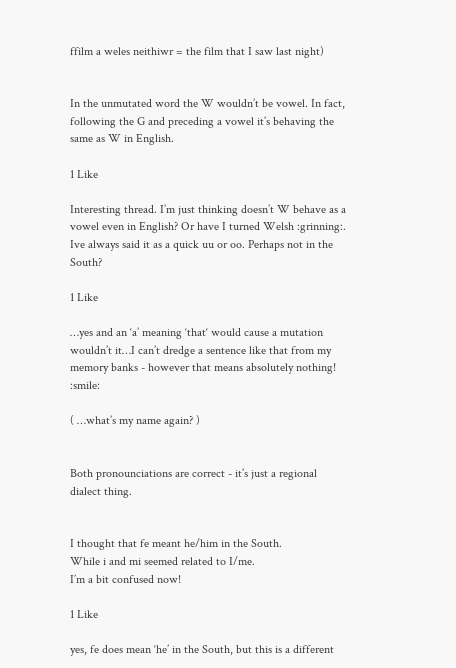ffilm a weles neithiwr = the film that I saw last night)


In the unmutated word the W wouldn’t be vowel. In fact, following the G and preceding a vowel it’s behaving the same as W in English.

1 Like

Interesting thread. I’m just thinking doesn’t W behave as a vowel even in English? Or have I turned Welsh :grinning:. Ive always said it as a quick uu or oo. Perhaps not in the South?

1 Like

…yes and an ‘a’ meaning ‘that‘ would cause a mutation wouldn’t it…I can’t dredge a sentence like that from my memory banks - however that means absolutely nothing! :smile:

( …what’s my name again? )


Both pronounciations are correct - it’s just a regional dialect thing.


I thought that fe meant he/him in the South.
While i and mi seemed related to I/me.
I’m a bit confused now!

1 Like

yes, fe does mean ‘he’ in the South, but this is a different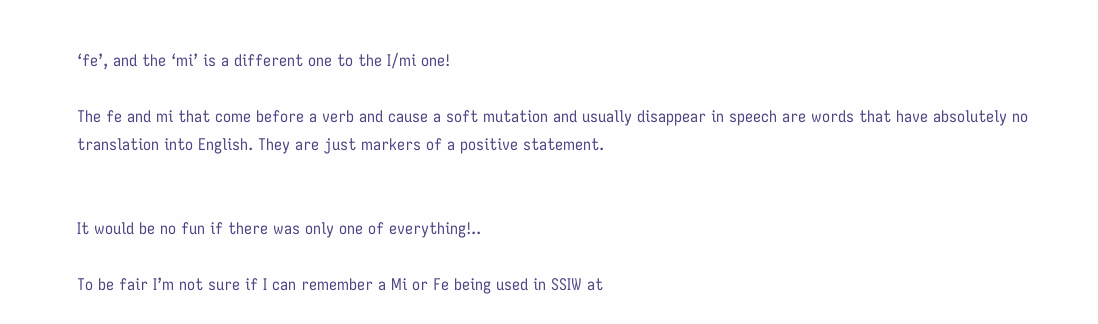‘fe’, and the ‘mi’ is a different one to the I/mi one!

The fe and mi that come before a verb and cause a soft mutation and usually disappear in speech are words that have absolutely no translation into English. They are just markers of a positive statement.


It would be no fun if there was only one of everything!..

To be fair I’m not sure if I can remember a Mi or Fe being used in SSIW at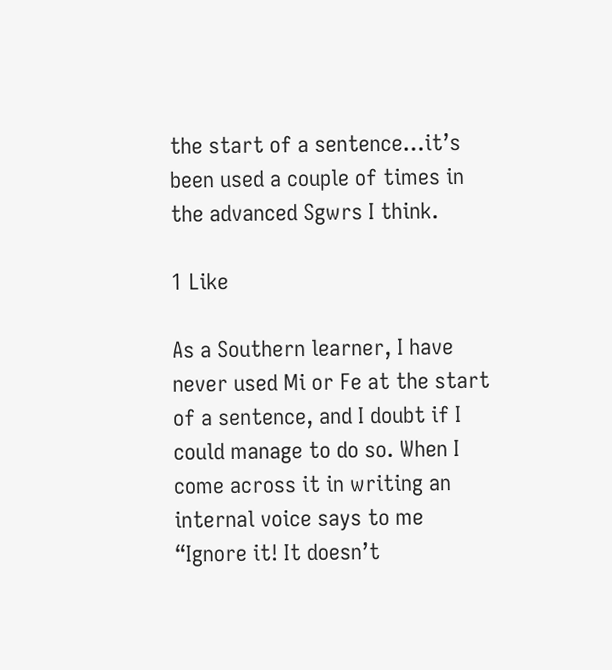the start of a sentence…it’s been used a couple of times in the advanced Sgwrs I think.

1 Like

As a Southern learner, I have never used Mi or Fe at the start of a sentence, and I doubt if I could manage to do so. When I come across it in writing an internal voice says to me “Ignore it! It doesn’t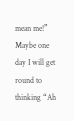mean me!” Maybe one day I will get round to thinking “Ah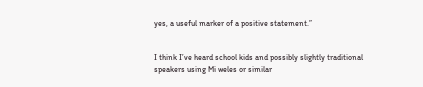yes, a useful marker of a positive statement.”


I think I’ve heard school kids and possibly slightly traditional speakers using Mi weles or similar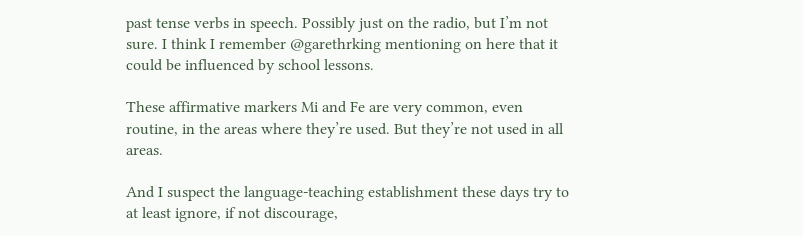past tense verbs in speech. Possibly just on the radio, but I’m not sure. I think I remember @garethrking mentioning on here that it could be influenced by school lessons.

These affirmative markers Mi and Fe are very common, even routine, in the areas where they’re used. But they’re not used in all areas.

And I suspect the language-teaching establishment these days try to at least ignore, if not discourage,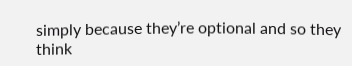simply because they’re optional and so they think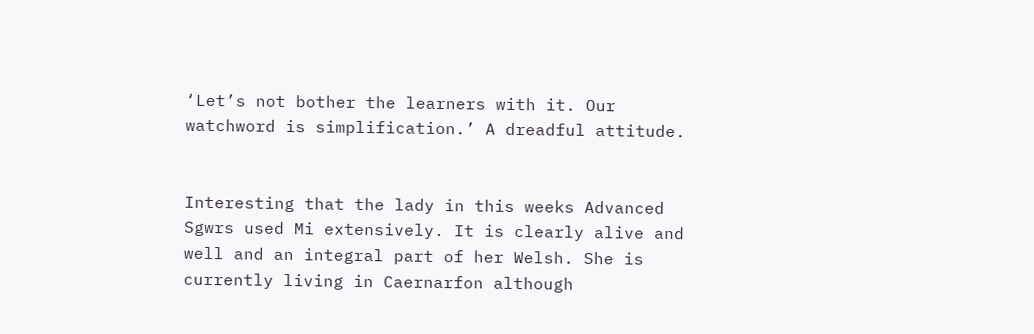‘Let’s not bother the learners with it. Our watchword is simplification.’ A dreadful attitude.


Interesting that the lady in this weeks Advanced Sgwrs used Mi extensively. It is clearly alive and well and an integral part of her Welsh. She is currently living in Caernarfon although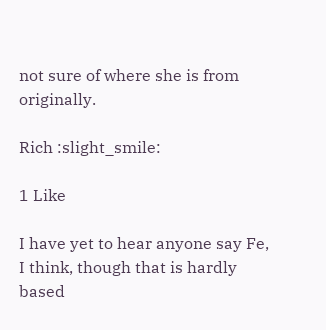not sure of where she is from originally.

Rich :slight_smile:

1 Like

I have yet to hear anyone say Fe, I think, though that is hardly based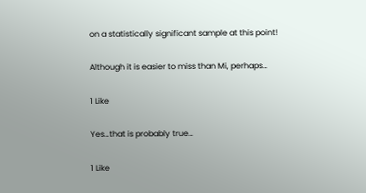on a statistically significant sample at this point!

Although it is easier to miss than Mi, perhaps…

1 Like

Yes…that is probably true…

1 Like